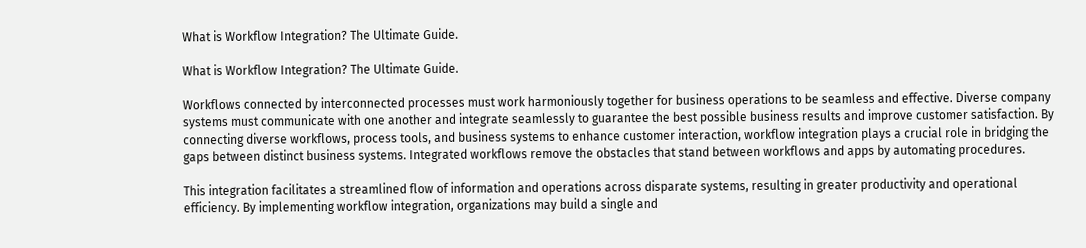What is Workflow Integration? The Ultimate Guide.

What is Workflow Integration? The Ultimate Guide.

Workflows connected by interconnected processes must work harmoniously together for business operations to be seamless and effective. Diverse company systems must communicate with one another and integrate seamlessly to guarantee the best possible business results and improve customer satisfaction. By connecting diverse workflows, process tools, and business systems to enhance customer interaction, workflow integration plays a crucial role in bridging the gaps between distinct business systems. Integrated workflows remove the obstacles that stand between workflows and apps by automating procedures.

This integration facilitates a streamlined flow of information and operations across disparate systems, resulting in greater productivity and operational efficiency. By implementing workflow integration, organizations may build a single and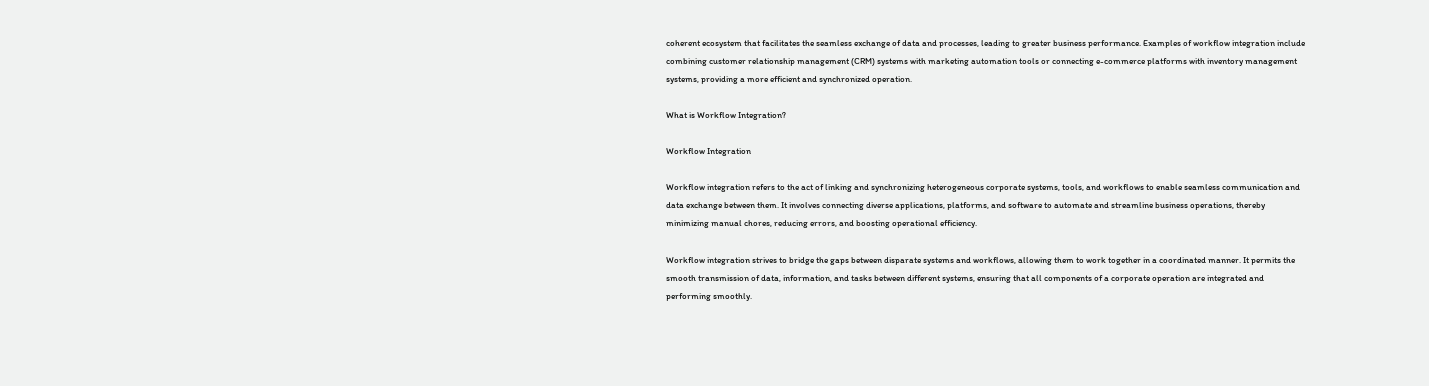coherent ecosystem that facilitates the seamless exchange of data and processes, leading to greater business performance. Examples of workflow integration include combining customer relationship management (CRM) systems with marketing automation tools or connecting e-commerce platforms with inventory management systems, providing a more efficient and synchronized operation.

What is Workflow Integration?

Workflow Integration

Workflow integration refers to the act of linking and synchronizing heterogeneous corporate systems, tools, and workflows to enable seamless communication and data exchange between them. It involves connecting diverse applications, platforms, and software to automate and streamline business operations, thereby minimizing manual chores, reducing errors, and boosting operational efficiency.

Workflow integration strives to bridge the gaps between disparate systems and workflows, allowing them to work together in a coordinated manner. It permits the smooth transmission of data, information, and tasks between different systems, ensuring that all components of a corporate operation are integrated and performing smoothly.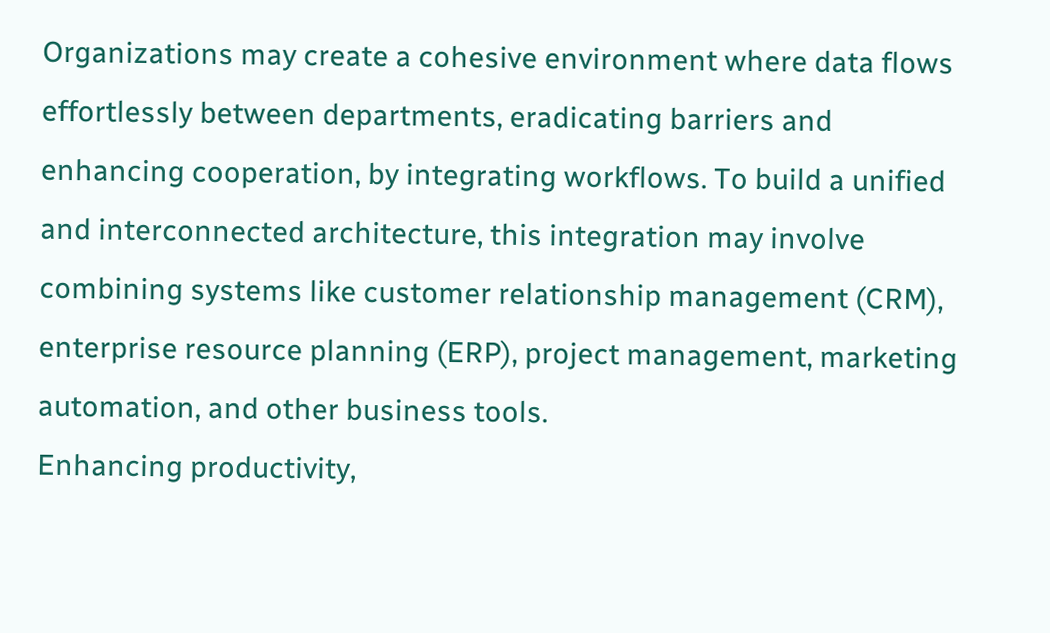Organizations may create a cohesive environment where data flows effortlessly between departments, eradicating barriers and enhancing cooperation, by integrating workflows. To build a unified and interconnected architecture, this integration may involve combining systems like customer relationship management (CRM), enterprise resource planning (ERP), project management, marketing automation, and other business tools.
Enhancing productivity,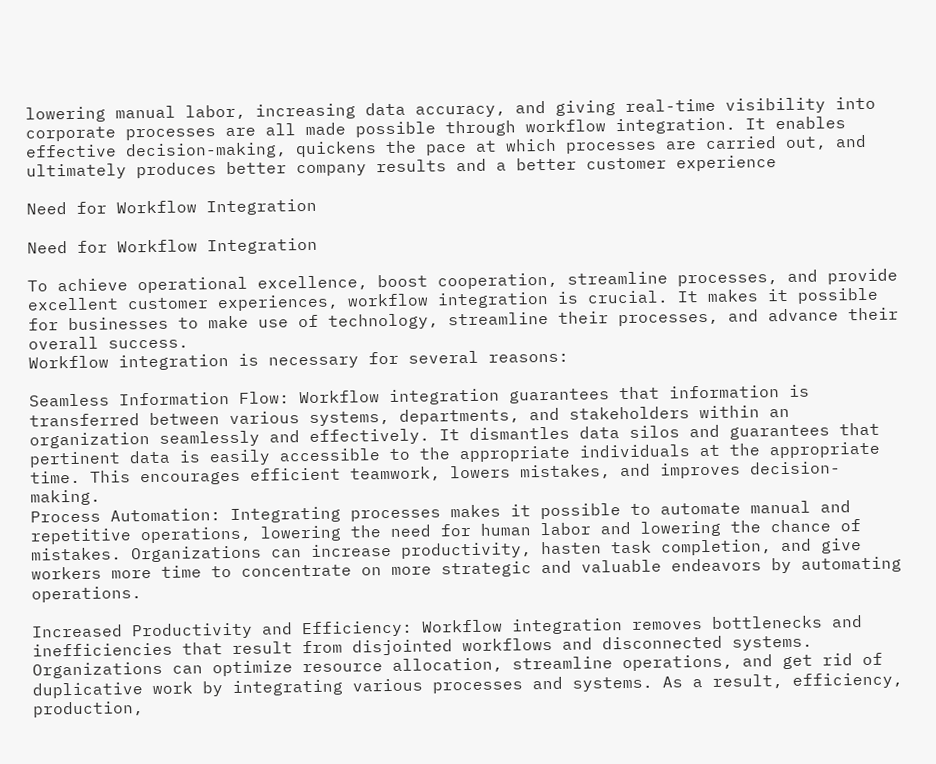lowering manual labor, increasing data accuracy, and giving real-time visibility into corporate processes are all made possible through workflow integration. It enables effective decision-making, quickens the pace at which processes are carried out, and ultimately produces better company results and a better customer experience

Need for Workflow Integration

Need for Workflow Integration

To achieve operational excellence, boost cooperation, streamline processes, and provide excellent customer experiences, workflow integration is crucial. It makes it possible for businesses to make use of technology, streamline their processes, and advance their overall success.
Workflow integration is necessary for several reasons:

Seamless Information Flow: Workflow integration guarantees that information is transferred between various systems, departments, and stakeholders within an organization seamlessly and effectively. It dismantles data silos and guarantees that pertinent data is easily accessible to the appropriate individuals at the appropriate time. This encourages efficient teamwork, lowers mistakes, and improves decision-making.
Process Automation: Integrating processes makes it possible to automate manual and repetitive operations, lowering the need for human labor and lowering the chance of mistakes. Organizations can increase productivity, hasten task completion, and give workers more time to concentrate on more strategic and valuable endeavors by automating operations.

Increased Productivity and Efficiency: Workflow integration removes bottlenecks and inefficiencies that result from disjointed workflows and disconnected systems. Organizations can optimize resource allocation, streamline operations, and get rid of duplicative work by integrating various processes and systems. As a result, efficiency, production,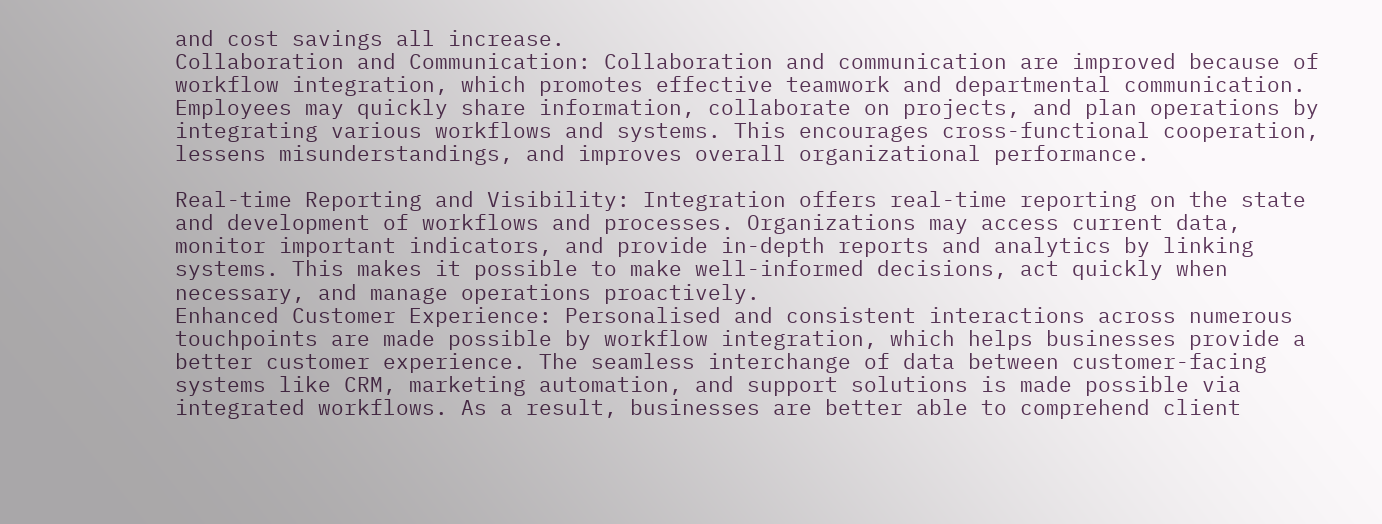and cost savings all increase.
Collaboration and Communication: Collaboration and communication are improved because of workflow integration, which promotes effective teamwork and departmental communication. Employees may quickly share information, collaborate on projects, and plan operations by integrating various workflows and systems. This encourages cross-functional cooperation, lessens misunderstandings, and improves overall organizational performance.

Real-time Reporting and Visibility: Integration offers real-time reporting on the state and development of workflows and processes. Organizations may access current data, monitor important indicators, and provide in-depth reports and analytics by linking systems. This makes it possible to make well-informed decisions, act quickly when necessary, and manage operations proactively.
Enhanced Customer Experience: Personalised and consistent interactions across numerous touchpoints are made possible by workflow integration, which helps businesses provide a better customer experience. The seamless interchange of data between customer-facing systems like CRM, marketing automation, and support solutions is made possible via integrated workflows. As a result, businesses are better able to comprehend client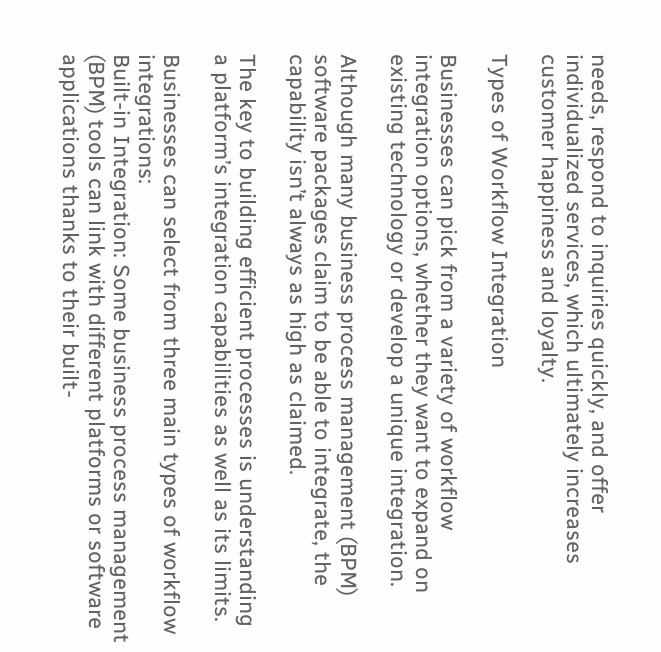needs, respond to inquiries quickly, and offer individualized services, which ultimately increases customer happiness and loyalty.

Types of Workflow Integration

Businesses can pick from a variety of workflow integration options, whether they want to expand on existing technology or develop a unique integration.

Although many business process management (BPM) software packages claim to be able to integrate, the capability isn’t always as high as claimed.

The key to building efficient processes is understanding a platform’s integration capabilities as well as its limits.

Businesses can select from three main types of workflow integrations:
Built-in Integration: Some business process management (BPM) tools can link with different platforms or software applications thanks to their built-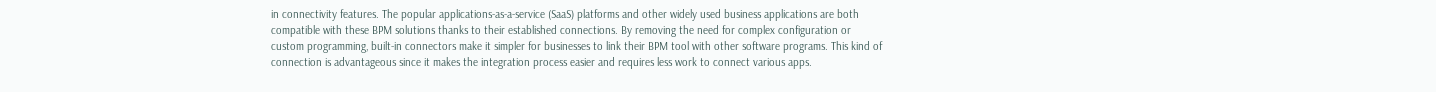in connectivity features. The popular applications-as-a-service (SaaS) platforms and other widely used business applications are both compatible with these BPM solutions thanks to their established connections. By removing the need for complex configuration or custom programming, built-in connectors make it simpler for businesses to link their BPM tool with other software programs. This kind of connection is advantageous since it makes the integration process easier and requires less work to connect various apps.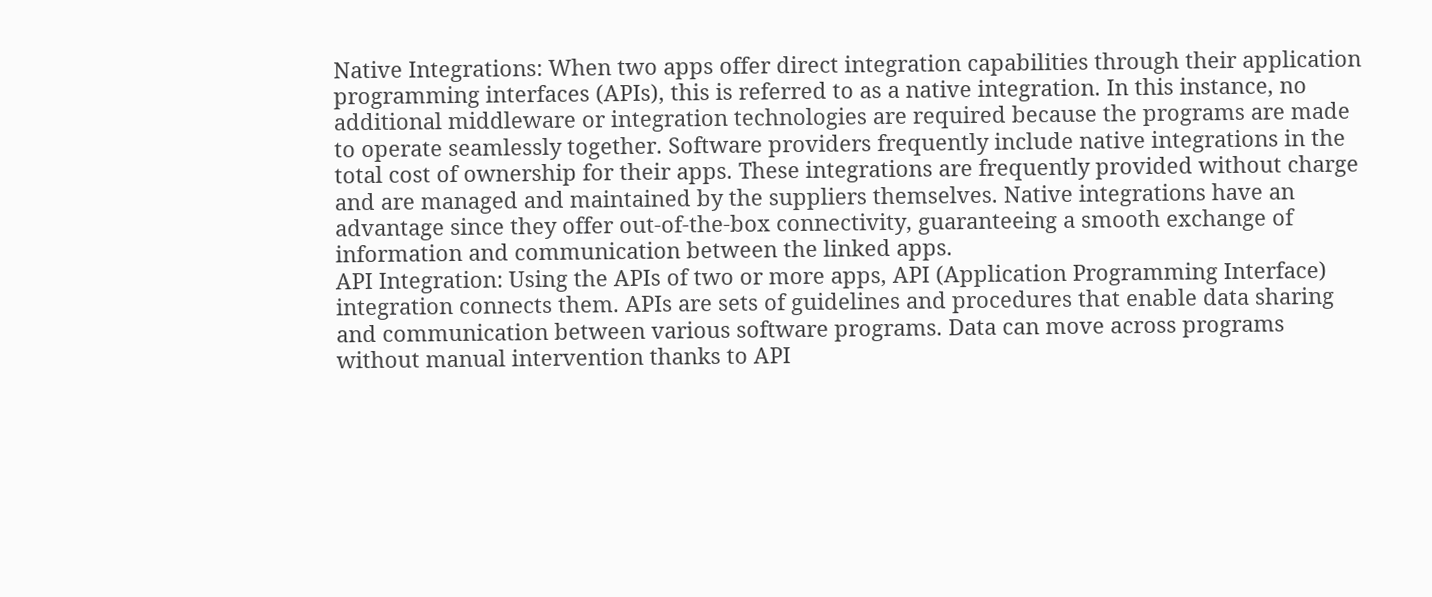Native Integrations: When two apps offer direct integration capabilities through their application programming interfaces (APIs), this is referred to as a native integration. In this instance, no additional middleware or integration technologies are required because the programs are made to operate seamlessly together. Software providers frequently include native integrations in the total cost of ownership for their apps. These integrations are frequently provided without charge and are managed and maintained by the suppliers themselves. Native integrations have an advantage since they offer out-of-the-box connectivity, guaranteeing a smooth exchange of information and communication between the linked apps.
API Integration: Using the APIs of two or more apps, API (Application Programming Interface) integration connects them. APIs are sets of guidelines and procedures that enable data sharing and communication between various software programs. Data can move across programs without manual intervention thanks to API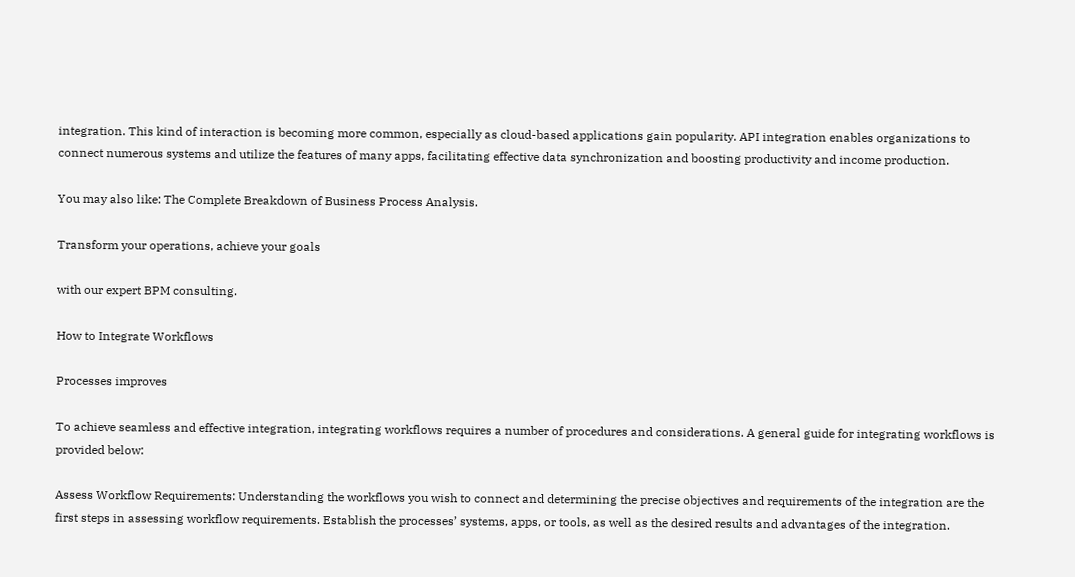integration. This kind of interaction is becoming more common, especially as cloud-based applications gain popularity. API integration enables organizations to connect numerous systems and utilize the features of many apps, facilitating effective data synchronization and boosting productivity and income production.

You may also like: The Complete Breakdown of Business Process Analysis.

Transform your operations, achieve your goals

with our expert BPM consulting.

How to Integrate Workflows

Processes improves

To achieve seamless and effective integration, integrating workflows requires a number of procedures and considerations. A general guide for integrating workflows is provided below:

Assess Workflow Requirements: Understanding the workflows you wish to connect and determining the precise objectives and requirements of the integration are the first steps in assessing workflow requirements. Establish the processes’ systems, apps, or tools, as well as the desired results and advantages of the integration.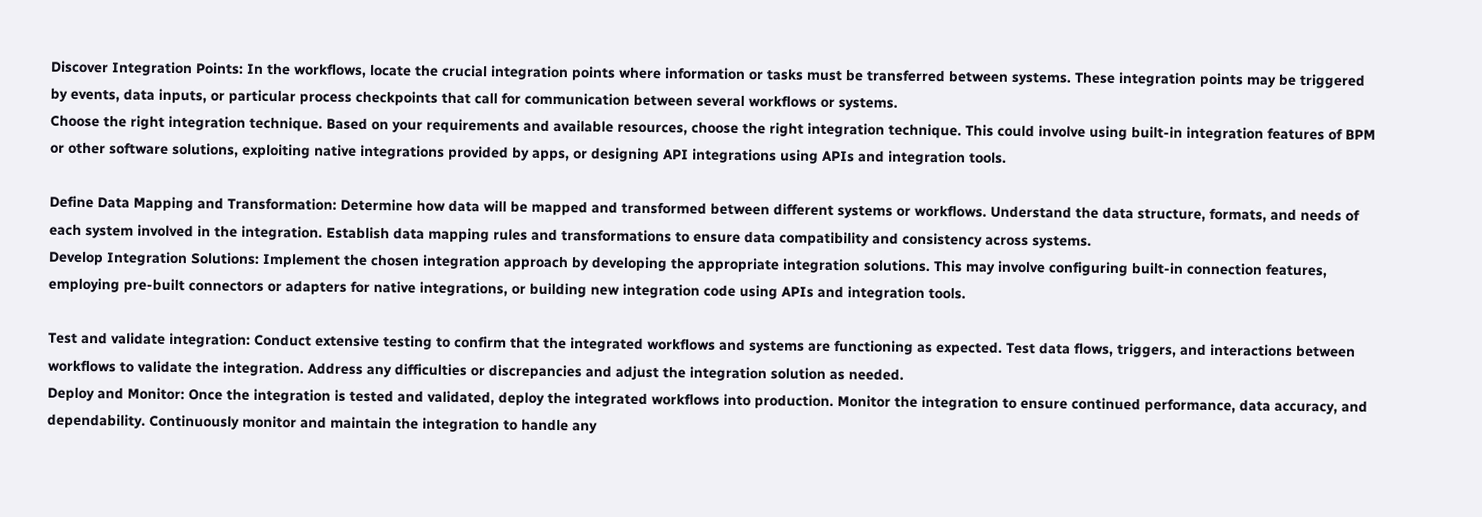Discover Integration Points: In the workflows, locate the crucial integration points where information or tasks must be transferred between systems. These integration points may be triggered by events, data inputs, or particular process checkpoints that call for communication between several workflows or systems.
Choose the right integration technique. Based on your requirements and available resources, choose the right integration technique. This could involve using built-in integration features of BPM or other software solutions, exploiting native integrations provided by apps, or designing API integrations using APIs and integration tools.

Define Data Mapping and Transformation: Determine how data will be mapped and transformed between different systems or workflows. Understand the data structure, formats, and needs of each system involved in the integration. Establish data mapping rules and transformations to ensure data compatibility and consistency across systems.
Develop Integration Solutions: Implement the chosen integration approach by developing the appropriate integration solutions. This may involve configuring built-in connection features, employing pre-built connectors or adapters for native integrations, or building new integration code using APIs and integration tools.

Test and validate integration: Conduct extensive testing to confirm that the integrated workflows and systems are functioning as expected. Test data flows, triggers, and interactions between workflows to validate the integration. Address any difficulties or discrepancies and adjust the integration solution as needed.
Deploy and Monitor: Once the integration is tested and validated, deploy the integrated workflows into production. Monitor the integration to ensure continued performance, data accuracy, and dependability. Continuously monitor and maintain the integration to handle any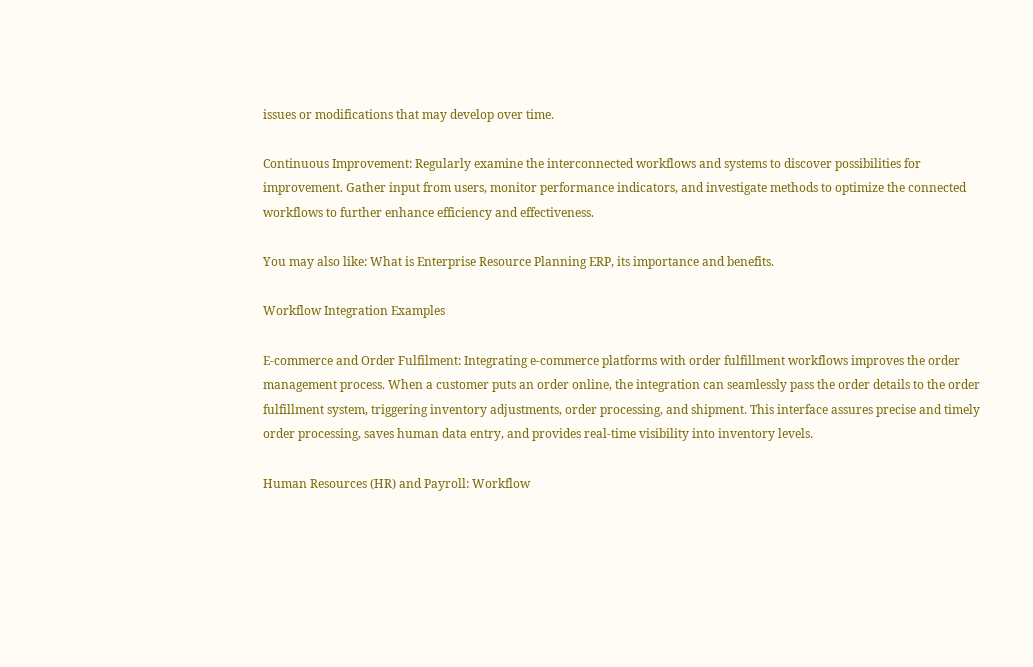issues or modifications that may develop over time.

Continuous Improvement: Regularly examine the interconnected workflows and systems to discover possibilities for improvement. Gather input from users, monitor performance indicators, and investigate methods to optimize the connected workflows to further enhance efficiency and effectiveness.

You may also like: What is Enterprise Resource Planning ERP, its importance and benefits.

Workflow Integration Examples

E-commerce and Order Fulfilment: Integrating e-commerce platforms with order fulfillment workflows improves the order management process. When a customer puts an order online, the integration can seamlessly pass the order details to the order fulfillment system, triggering inventory adjustments, order processing, and shipment. This interface assures precise and timely order processing, saves human data entry, and provides real-time visibility into inventory levels.

Human Resources (HR) and Payroll: Workflow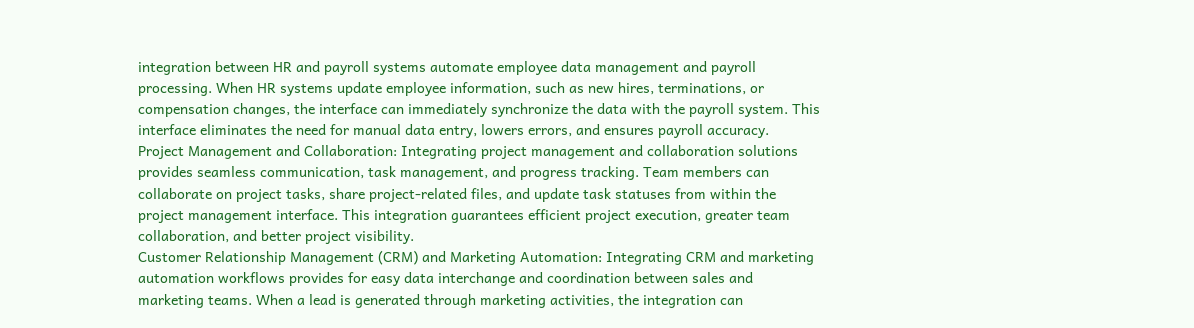integration between HR and payroll systems automate employee data management and payroll processing. When HR systems update employee information, such as new hires, terminations, or compensation changes, the interface can immediately synchronize the data with the payroll system. This interface eliminates the need for manual data entry, lowers errors, and ensures payroll accuracy.
Project Management and Collaboration: Integrating project management and collaboration solutions provides seamless communication, task management, and progress tracking. Team members can collaborate on project tasks, share project-related files, and update task statuses from within the project management interface. This integration guarantees efficient project execution, greater team collaboration, and better project visibility.
Customer Relationship Management (CRM) and Marketing Automation: Integrating CRM and marketing automation workflows provides for easy data interchange and coordination between sales and marketing teams. When a lead is generated through marketing activities, the integration can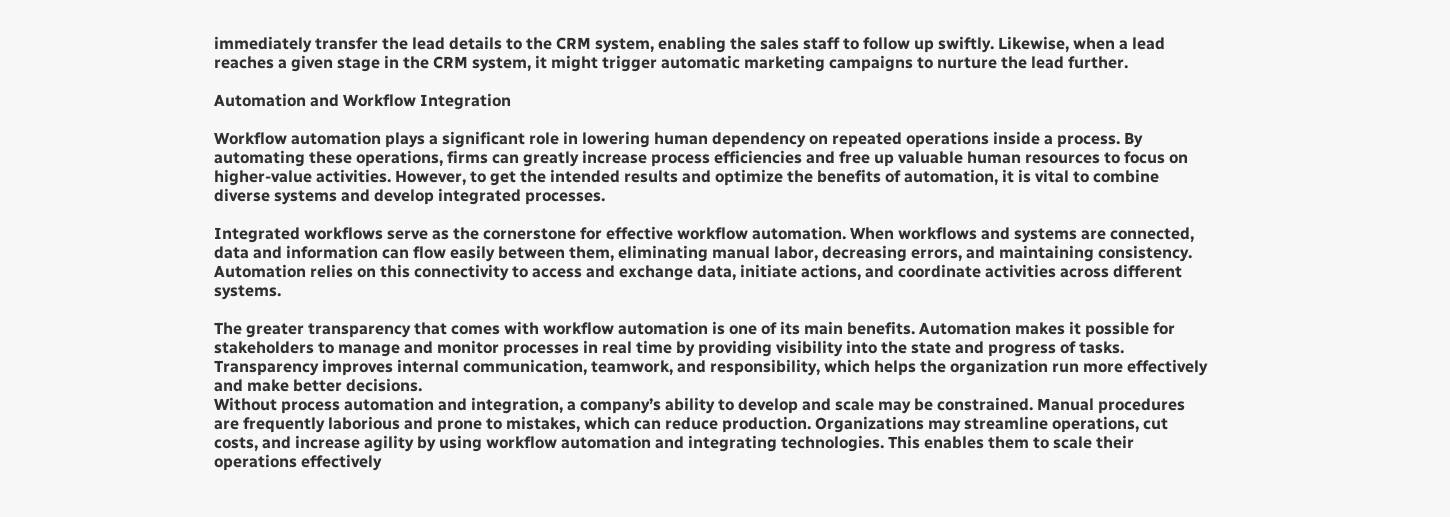immediately transfer the lead details to the CRM system, enabling the sales staff to follow up swiftly. Likewise, when a lead reaches a given stage in the CRM system, it might trigger automatic marketing campaigns to nurture the lead further.

Automation and Workflow Integration

Workflow automation plays a significant role in lowering human dependency on repeated operations inside a process. By automating these operations, firms can greatly increase process efficiencies and free up valuable human resources to focus on higher-value activities. However, to get the intended results and optimize the benefits of automation, it is vital to combine diverse systems and develop integrated processes.

Integrated workflows serve as the cornerstone for effective workflow automation. When workflows and systems are connected, data and information can flow easily between them, eliminating manual labor, decreasing errors, and maintaining consistency. Automation relies on this connectivity to access and exchange data, initiate actions, and coordinate activities across different systems.

The greater transparency that comes with workflow automation is one of its main benefits. Automation makes it possible for stakeholders to manage and monitor processes in real time by providing visibility into the state and progress of tasks. Transparency improves internal communication, teamwork, and responsibility, which helps the organization run more effectively and make better decisions.
Without process automation and integration, a company’s ability to develop and scale may be constrained. Manual procedures are frequently laborious and prone to mistakes, which can reduce production. Organizations may streamline operations, cut costs, and increase agility by using workflow automation and integrating technologies. This enables them to scale their operations effectively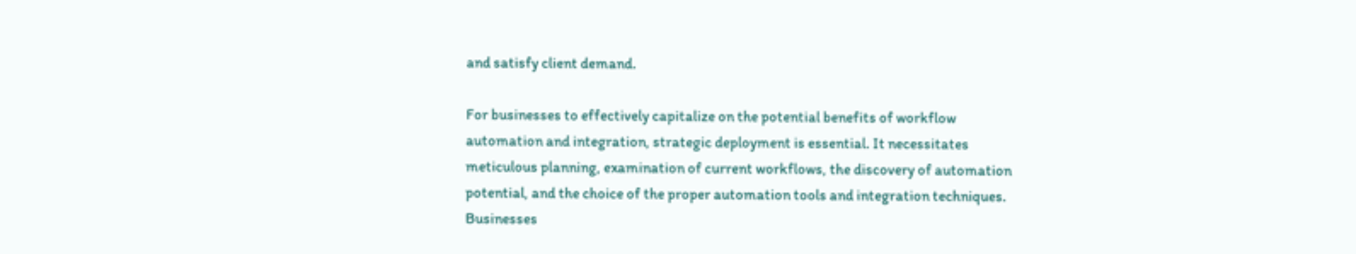and satisfy client demand.

For businesses to effectively capitalize on the potential benefits of workflow automation and integration, strategic deployment is essential. It necessitates meticulous planning, examination of current workflows, the discovery of automation potential, and the choice of the proper automation tools and integration techniques. Businesses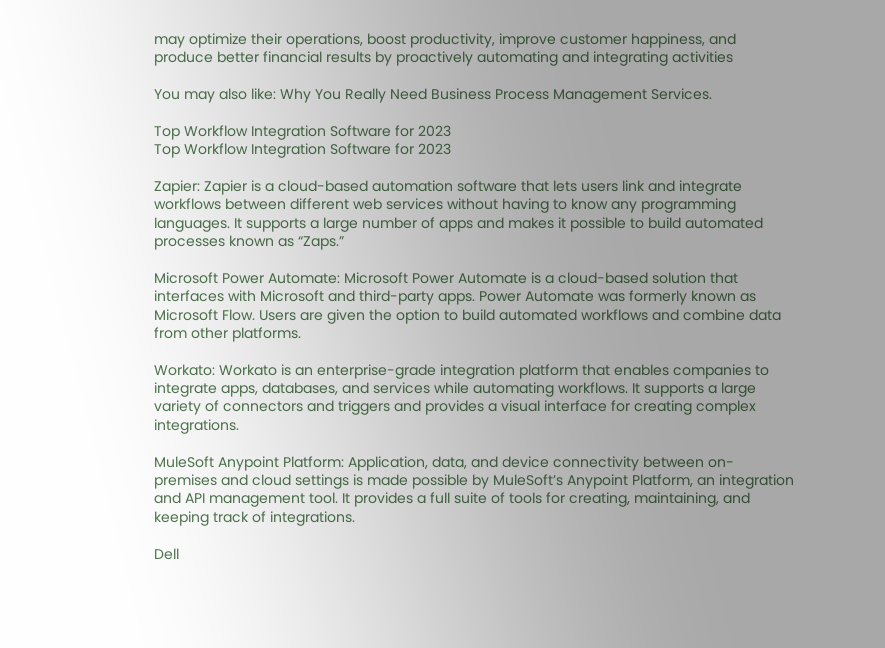may optimize their operations, boost productivity, improve customer happiness, and produce better financial results by proactively automating and integrating activities

You may also like: Why You Really Need Business Process Management Services.

Top Workflow Integration Software for 2023
Top Workflow Integration Software for 2023

Zapier: Zapier is a cloud-based automation software that lets users link and integrate workflows between different web services without having to know any programming languages. It supports a large number of apps and makes it possible to build automated processes known as “Zaps.”

Microsoft Power Automate: Microsoft Power Automate is a cloud-based solution that interfaces with Microsoft and third-party apps. Power Automate was formerly known as Microsoft Flow. Users are given the option to build automated workflows and combine data from other platforms.

Workato: Workato is an enterprise-grade integration platform that enables companies to integrate apps, databases, and services while automating workflows. It supports a large variety of connectors and triggers and provides a visual interface for creating complex integrations.

MuleSoft Anypoint Platform: Application, data, and device connectivity between on-premises and cloud settings is made possible by MuleSoft’s Anypoint Platform, an integration and API management tool. It provides a full suite of tools for creating, maintaining, and keeping track of integrations.

Dell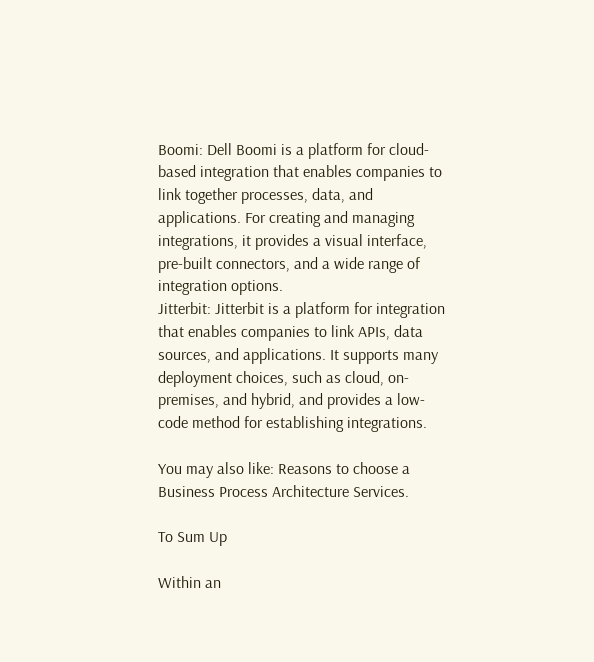Boomi: Dell Boomi is a platform for cloud-based integration that enables companies to link together processes, data, and applications. For creating and managing integrations, it provides a visual interface, pre-built connectors, and a wide range of integration options.
Jitterbit: Jitterbit is a platform for integration that enables companies to link APIs, data sources, and applications. It supports many deployment choices, such as cloud, on-premises, and hybrid, and provides a low-code method for establishing integrations.

You may also like: Reasons to choose a Business Process Architecture Services.

To Sum Up

Within an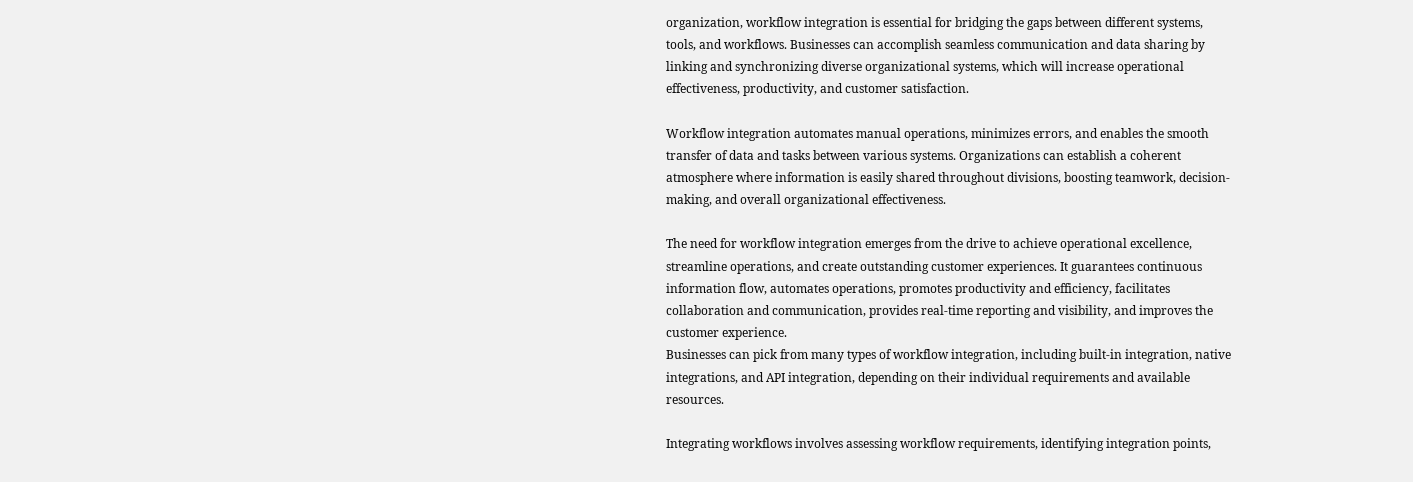organization, workflow integration is essential for bridging the gaps between different systems, tools, and workflows. Businesses can accomplish seamless communication and data sharing by linking and synchronizing diverse organizational systems, which will increase operational effectiveness, productivity, and customer satisfaction.

Workflow integration automates manual operations, minimizes errors, and enables the smooth transfer of data and tasks between various systems. Organizations can establish a coherent atmosphere where information is easily shared throughout divisions, boosting teamwork, decision-making, and overall organizational effectiveness.

The need for workflow integration emerges from the drive to achieve operational excellence, streamline operations, and create outstanding customer experiences. It guarantees continuous information flow, automates operations, promotes productivity and efficiency, facilitates collaboration and communication, provides real-time reporting and visibility, and improves the customer experience.
Businesses can pick from many types of workflow integration, including built-in integration, native integrations, and API integration, depending on their individual requirements and available resources.

Integrating workflows involves assessing workflow requirements, identifying integration points,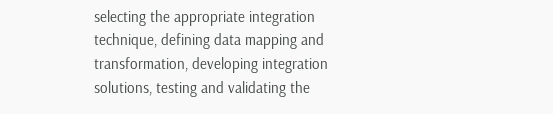selecting the appropriate integration technique, defining data mapping and transformation, developing integration solutions, testing and validating the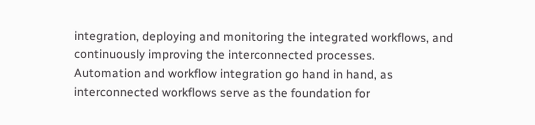integration, deploying and monitoring the integrated workflows, and continuously improving the interconnected processes.
Automation and workflow integration go hand in hand, as interconnected workflows serve as the foundation for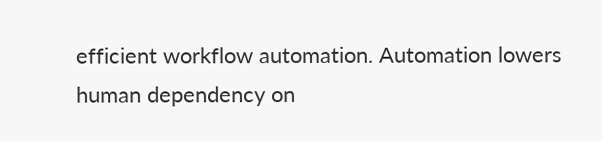efficient workflow automation. Automation lowers human dependency on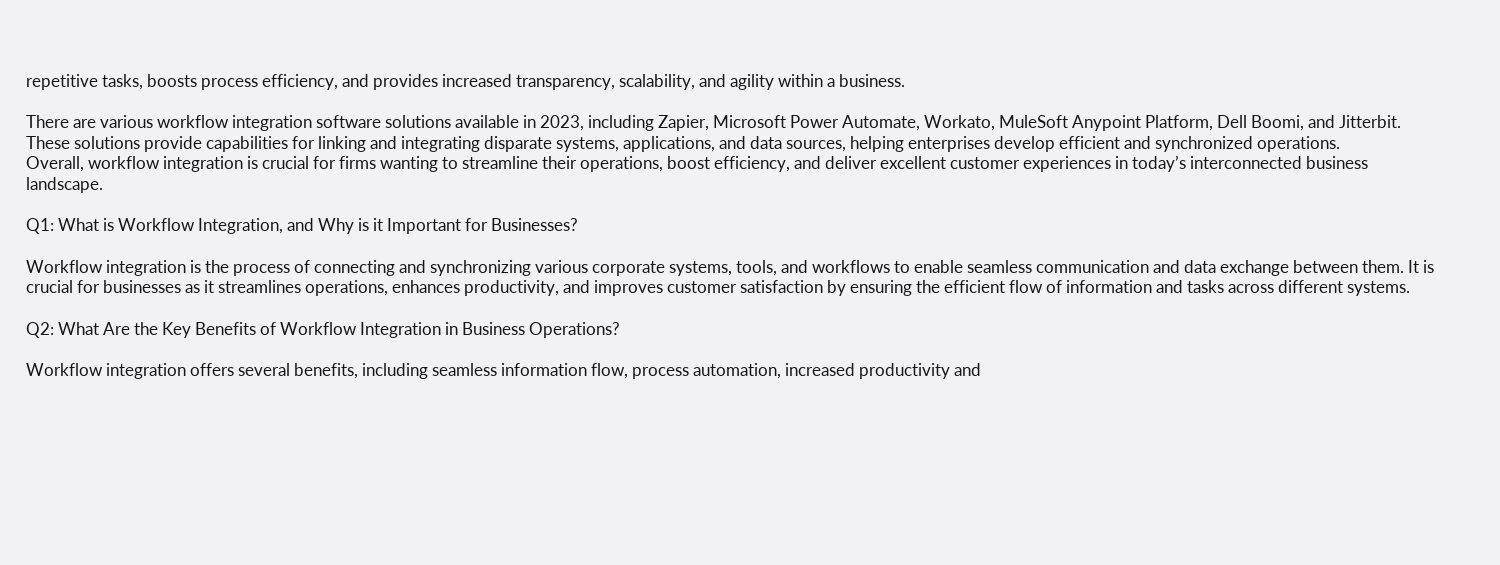repetitive tasks, boosts process efficiency, and provides increased transparency, scalability, and agility within a business.

There are various workflow integration software solutions available in 2023, including Zapier, Microsoft Power Automate, Workato, MuleSoft Anypoint Platform, Dell Boomi, and Jitterbit. These solutions provide capabilities for linking and integrating disparate systems, applications, and data sources, helping enterprises develop efficient and synchronized operations.
Overall, workflow integration is crucial for firms wanting to streamline their operations, boost efficiency, and deliver excellent customer experiences in today’s interconnected business landscape.

Q1: What is Workflow Integration, and Why is it Important for Businesses?

Workflow integration is the process of connecting and synchronizing various corporate systems, tools, and workflows to enable seamless communication and data exchange between them. It is crucial for businesses as it streamlines operations, enhances productivity, and improves customer satisfaction by ensuring the efficient flow of information and tasks across different systems.

Q2: What Are the Key Benefits of Workflow Integration in Business Operations?

Workflow integration offers several benefits, including seamless information flow, process automation, increased productivity and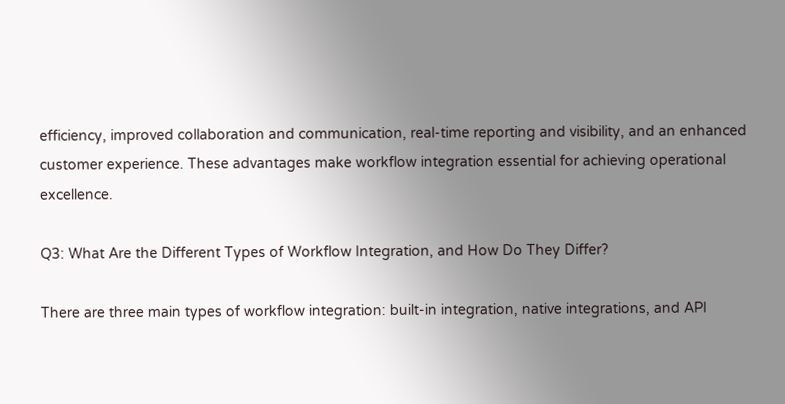efficiency, improved collaboration and communication, real-time reporting and visibility, and an enhanced customer experience. These advantages make workflow integration essential for achieving operational excellence.

Q3: What Are the Different Types of Workflow Integration, and How Do They Differ?

There are three main types of workflow integration: built-in integration, native integrations, and API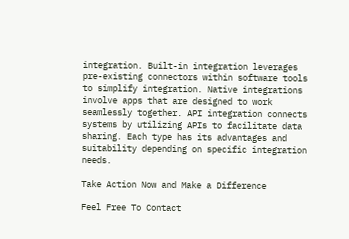integration. Built-in integration leverages pre-existing connectors within software tools to simplify integration. Native integrations involve apps that are designed to work seamlessly together. API integration connects systems by utilizing APIs to facilitate data sharing. Each type has its advantages and suitability depending on specific integration needs.

Take Action Now and Make a Difference

Feel Free To Contact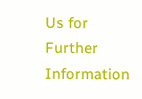Us for Further Information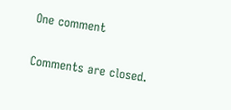One comment

Comments are closed.